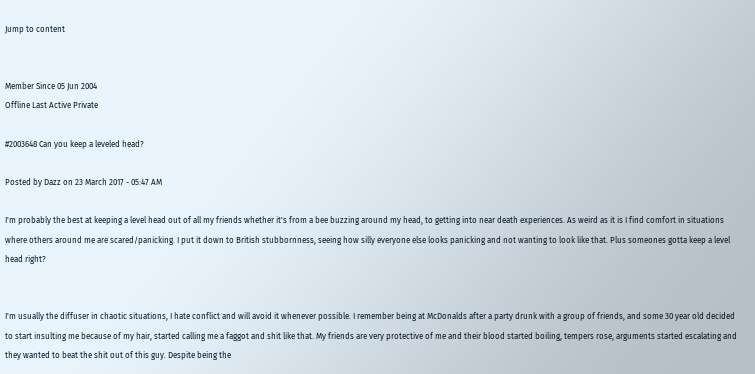Jump to content


Member Since 05 Jun 2004
Offline Last Active Private

#2003648 Can you keep a leveled head?

Posted by Dazz on 23 March 2017 - 05:47 AM

I'm probably the best at keeping a level head out of all my friends whether it's from a bee buzzing around my head, to getting into near death experiences. As weird as it is I find comfort in situations where others around me are scared/panicking. I put it down to British stubbornness, seeing how silly everyone else looks panicking and not wanting to look like that. Plus someones gotta keep a level head right?


I'm usually the diffuser in chaotic situations, I hate conflict and will avoid it whenever possible. I remember being at McDonalds after a party drunk with a group of friends, and some 30 year old decided to start insulting me because of my hair, started calling me a faggot and shit like that. My friends are very protective of me and their blood started boiling, tempers rose, arguments started escalating and they wanted to beat the shit out of this guy. Despite being the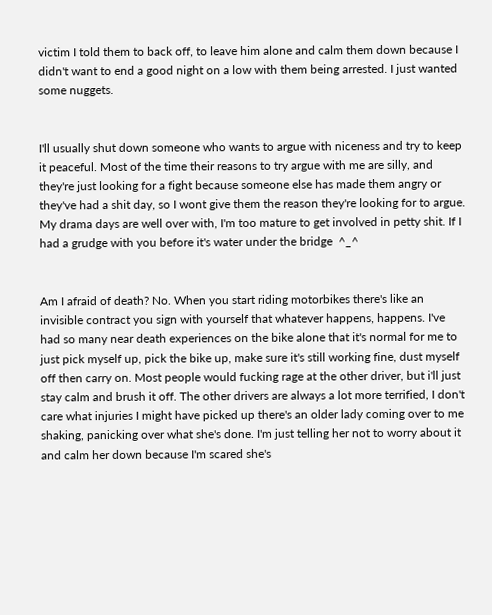victim I told them to back off, to leave him alone and calm them down because I didn't want to end a good night on a low with them being arrested. I just wanted some nuggets.


I'll usually shut down someone who wants to argue with niceness and try to keep it peaceful. Most of the time their reasons to try argue with me are silly, and they're just looking for a fight because someone else has made them angry or they've had a shit day, so I wont give them the reason they're looking for to argue. My drama days are well over with, I'm too mature to get involved in petty shit. If I had a grudge with you before it's water under the bridge  ^_^


Am I afraid of death? No. When you start riding motorbikes there's like an invisible contract you sign with yourself that whatever happens, happens. I've had so many near death experiences on the bike alone that it's normal for me to just pick myself up, pick the bike up, make sure it's still working fine, dust myself off then carry on. Most people would fucking rage at the other driver, but i'll just stay calm and brush it off. The other drivers are always a lot more terrified, I don't care what injuries I might have picked up there's an older lady coming over to me shaking, panicking over what she's done. I'm just telling her not to worry about it and calm her down because I'm scared she's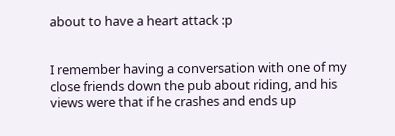about to have a heart attack :p


I remember having a conversation with one of my close friends down the pub about riding, and his views were that if he crashes and ends up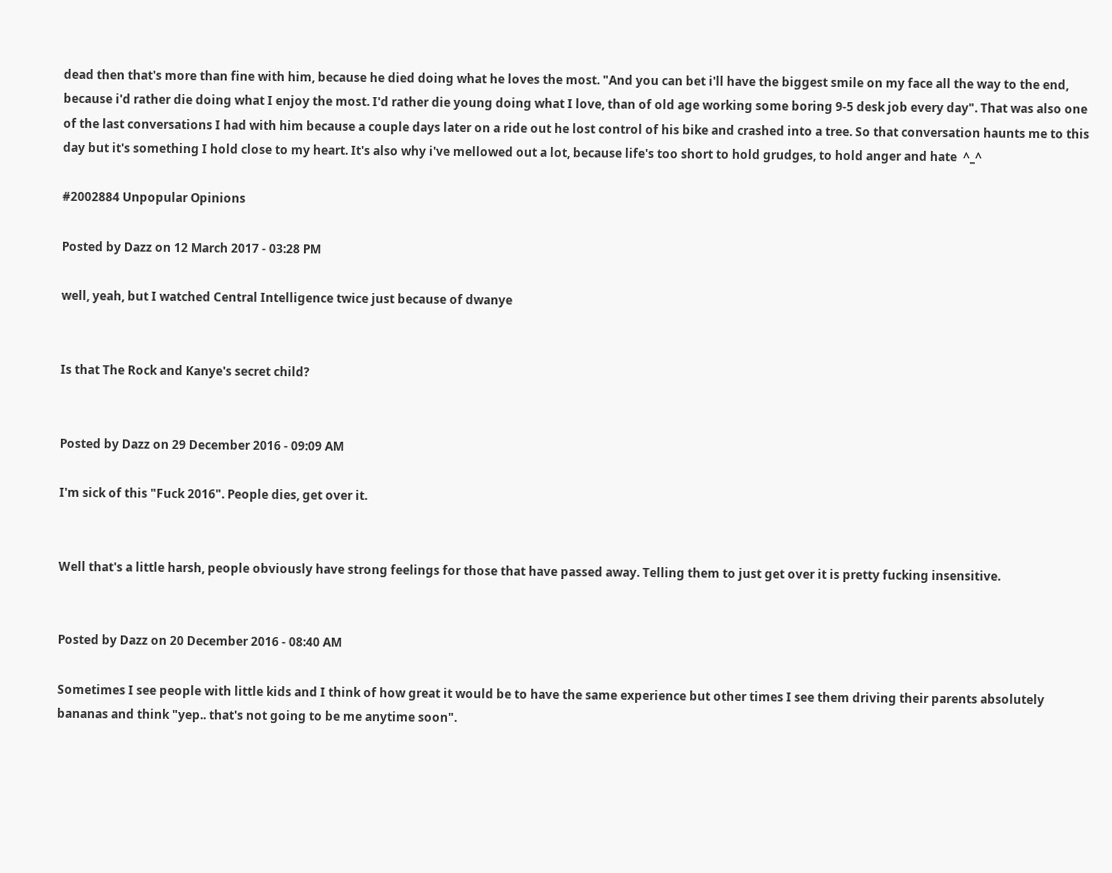dead then that's more than fine with him, because he died doing what he loves the most. "And you can bet i'll have the biggest smile on my face all the way to the end, because i'd rather die doing what I enjoy the most. I'd rather die young doing what I love, than of old age working some boring 9-5 desk job every day". That was also one of the last conversations I had with him because a couple days later on a ride out he lost control of his bike and crashed into a tree. So that conversation haunts me to this day but it's something I hold close to my heart. It's also why i've mellowed out a lot, because life's too short to hold grudges, to hold anger and hate  ^_^

#2002884 Unpopular Opinions

Posted by Dazz on 12 March 2017 - 03:28 PM

well, yeah, but I watched Central Intelligence twice just because of dwanye


Is that The Rock and Kanye's secret child?


Posted by Dazz on 29 December 2016 - 09:09 AM

I'm sick of this "Fuck 2016". People dies, get over it.


Well that's a little harsh, people obviously have strong feelings for those that have passed away. Telling them to just get over it is pretty fucking insensitive.


Posted by Dazz on 20 December 2016 - 08:40 AM

Sometimes I see people with little kids and I think of how great it would be to have the same experience but other times I see them driving their parents absolutely bananas and think "yep.. that's not going to be me anytime soon".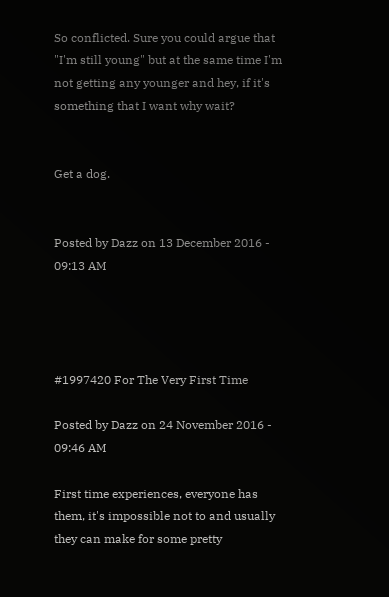So conflicted. Sure you could argue that "I'm still young" but at the same time I'm not getting any younger and hey, if it's something that I want why wait?


Get a dog.


Posted by Dazz on 13 December 2016 - 09:13 AM




#1997420 For The Very First Time

Posted by Dazz on 24 November 2016 - 09:46 AM

First time experiences, everyone has them, it's impossible not to and usually they can make for some pretty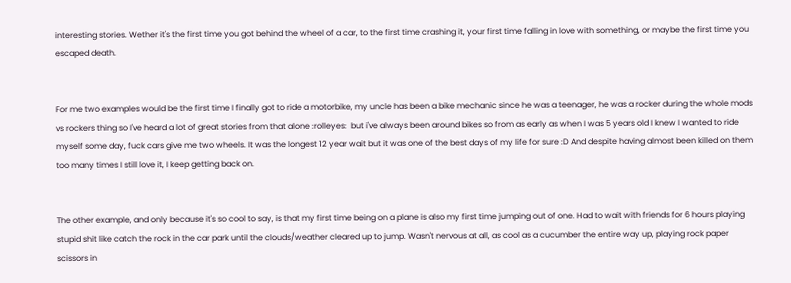interesting stories. Wether it's the first time you got behind the wheel of a car, to the first time crashing it, your first time falling in love with something, or maybe the first time you escaped death.


For me two examples would be the first time I finally got to ride a motorbike, my uncle has been a bike mechanic since he was a teenager, he was a rocker during the whole mods vs rockers thing so I've heard a lot of great stories from that alone :rolleyes:  but i've always been around bikes so from as early as when I was 5 years old I knew I wanted to ride myself some day, fuck cars give me two wheels. It was the longest 12 year wait but it was one of the best days of my life for sure :D And despite having almost been killed on them too many times I still love it, I keep getting back on.


The other example, and only because it's so cool to say, is that my first time being on a plane is also my first time jumping out of one. Had to wait with friends for 6 hours playing stupid shit like catch the rock in the car park until the clouds/weather cleared up to jump. Wasn't nervous at all, as cool as a cucumber the entire way up, playing rock paper scissors in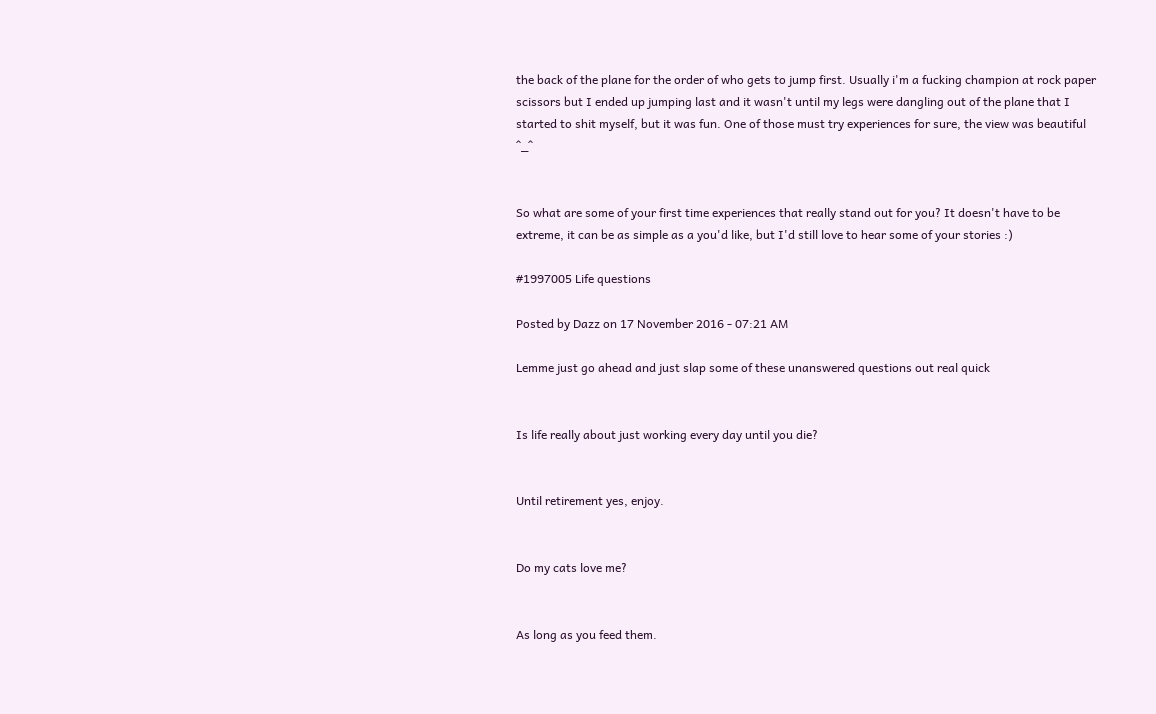the back of the plane for the order of who gets to jump first. Usually i'm a fucking champion at rock paper scissors but I ended up jumping last and it wasn't until my legs were dangling out of the plane that I started to shit myself, but it was fun. One of those must try experiences for sure, the view was beautiful  ^_^


So what are some of your first time experiences that really stand out for you? It doesn't have to be extreme, it can be as simple as a you'd like, but I'd still love to hear some of your stories :)

#1997005 Life questions

Posted by Dazz on 17 November 2016 - 07:21 AM

Lemme just go ahead and just slap some of these unanswered questions out real quick


Is life really about just working every day until you die?


Until retirement yes, enjoy.


Do my cats love me?


As long as you feed them.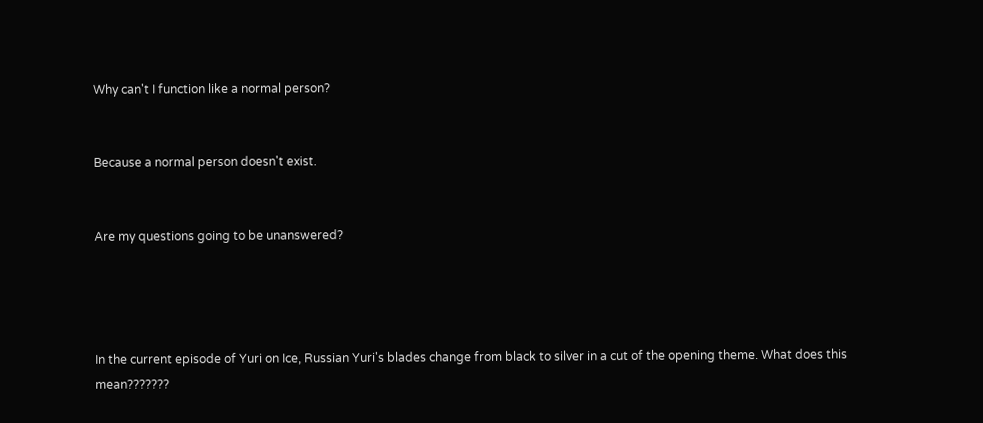Why can't I function like a normal person?


Because a normal person doesn't exist.


Are my questions going to be unanswered?




In the current episode of Yuri on Ice, Russian Yuri's blades change from black to silver in a cut of the opening theme. What does this mean???????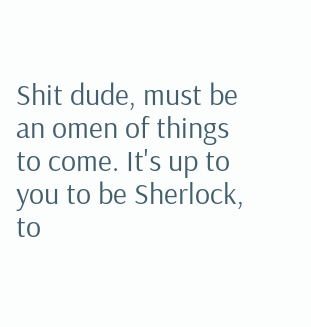Shit dude, must be an omen of things to come. It's up to you to be Sherlock, to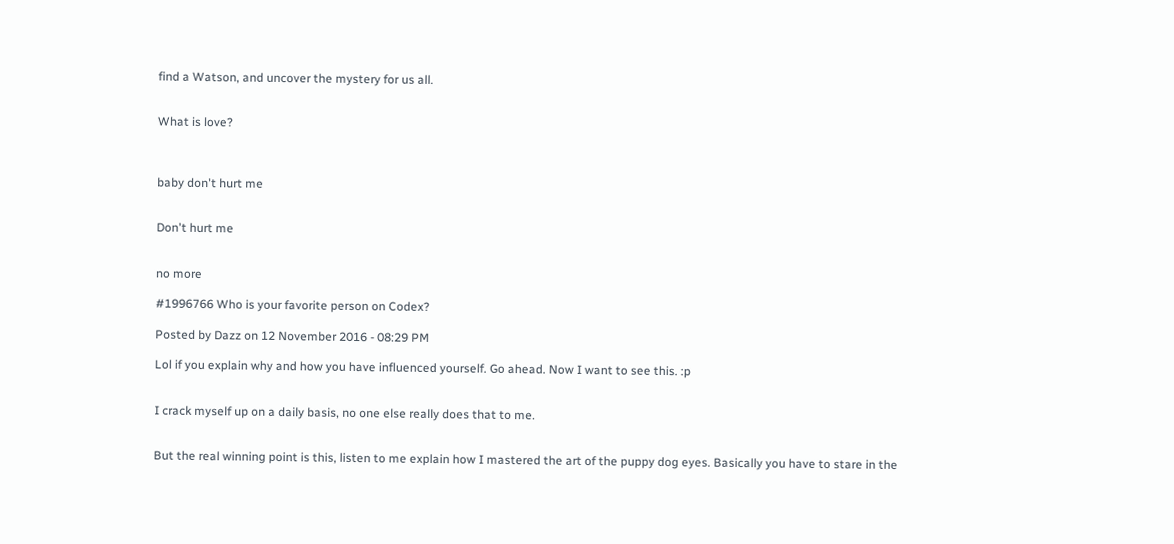find a Watson, and uncover the mystery for us all.


What is love?



baby don't hurt me


Don't hurt me


no more

#1996766 Who is your favorite person on Codex?

Posted by Dazz on 12 November 2016 - 08:29 PM

Lol if you explain why and how you have influenced yourself. Go ahead. Now I want to see this. :p


I crack myself up on a daily basis, no one else really does that to me.


But the real winning point is this, listen to me explain how I mastered the art of the puppy dog eyes. Basically you have to stare in the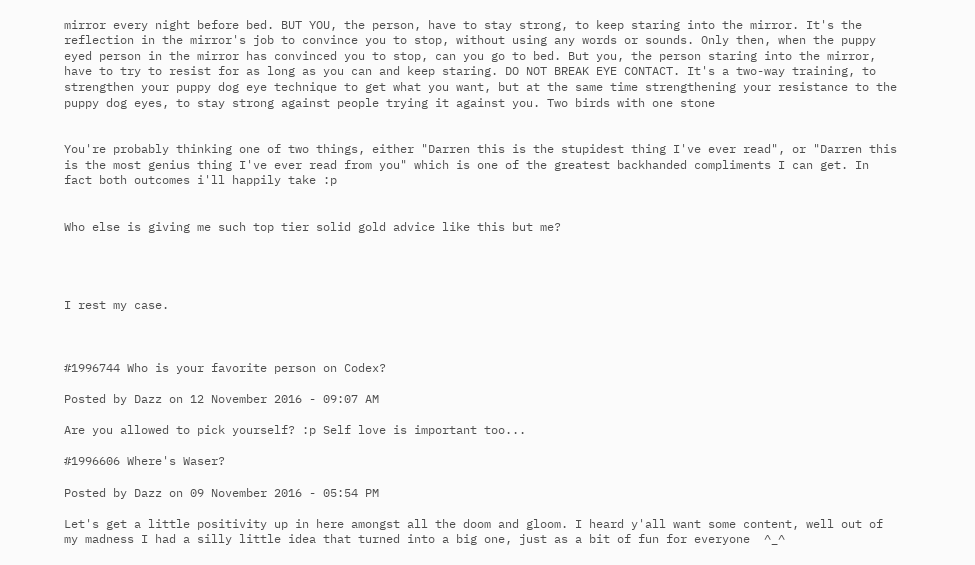mirror every night before bed. BUT YOU, the person, have to stay strong, to keep staring into the mirror. It's the reflection in the mirror's job to convince you to stop, without using any words or sounds. Only then, when the puppy eyed person in the mirror has convinced you to stop, can you go to bed. But you, the person staring into the mirror, have to try to resist for as long as you can and keep staring. DO NOT BREAK EYE CONTACT. It's a two-way training, to strengthen your puppy dog eye technique to get what you want, but at the same time strengthening your resistance to the puppy dog eyes, to stay strong against people trying it against you. Two birds with one stone


You're probably thinking one of two things, either "Darren this is the stupidest thing I've ever read", or "Darren this is the most genius thing I've ever read from you" which is one of the greatest backhanded compliments I can get. In fact both outcomes i'll happily take :p


Who else is giving me such top tier solid gold advice like this but me?




I rest my case.



#1996744 Who is your favorite person on Codex?

Posted by Dazz on 12 November 2016 - 09:07 AM

Are you allowed to pick yourself? :p Self love is important too...

#1996606 Where's Waser?

Posted by Dazz on 09 November 2016 - 05:54 PM

Let's get a little positivity up in here amongst all the doom and gloom. I heard y'all want some content, well out of my madness I had a silly little idea that turned into a big one, just as a bit of fun for everyone  ^_^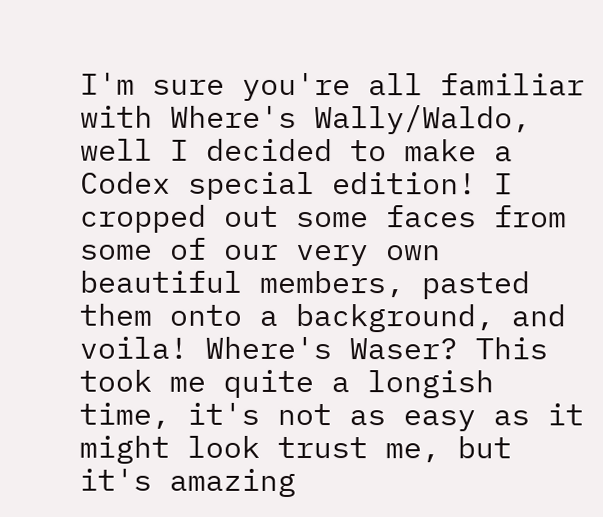I'm sure you're all familiar with Where's Wally/Waldo, well I decided to make a Codex special edition! I cropped out some faces from some of our very own beautiful members, pasted them onto a background, and voila! Where's Waser? This took me quite a longish time, it's not as easy as it might look trust me, but it's amazing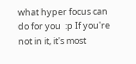what hyper focus can do for you  :p If you're not in it, it's most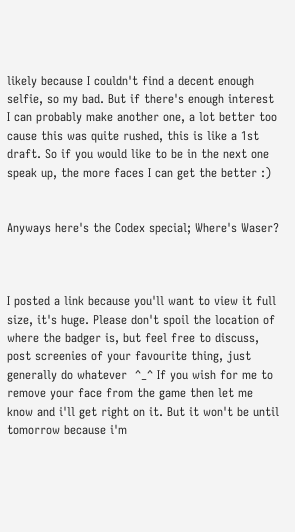likely because I couldn't find a decent enough selfie, so my bad. But if there's enough interest I can probably make another one, a lot better too cause this was quite rushed, this is like a 1st draft. So if you would like to be in the next one speak up, the more faces I can get the better :)


Anyways here's the Codex special; Where's Waser?



I posted a link because you'll want to view it full size, it's huge. Please don't spoil the location of where the badger is, but feel free to discuss, post screenies of your favourite thing, just generally do whatever  ^_^ If you wish for me to remove your face from the game then let me know and i'll get right on it. But it won't be until tomorrow because i'm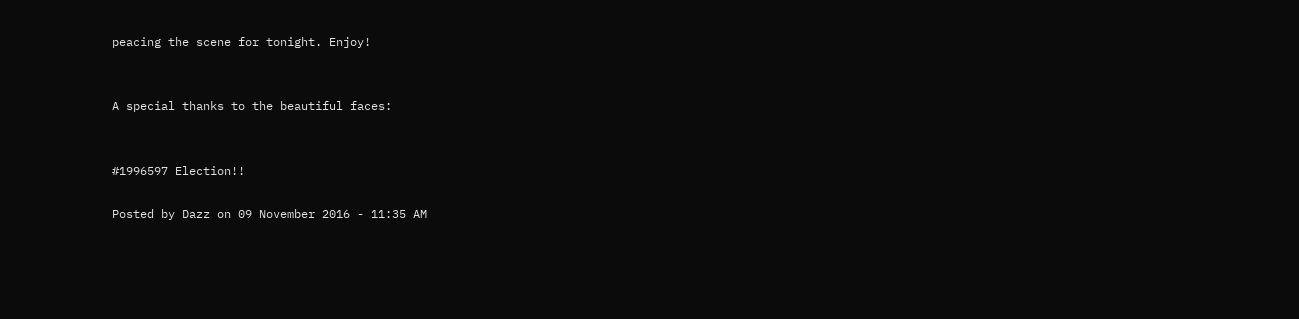peacing the scene for tonight. Enjoy!


A special thanks to the beautiful faces:


#1996597 Election!!

Posted by Dazz on 09 November 2016 - 11:35 AM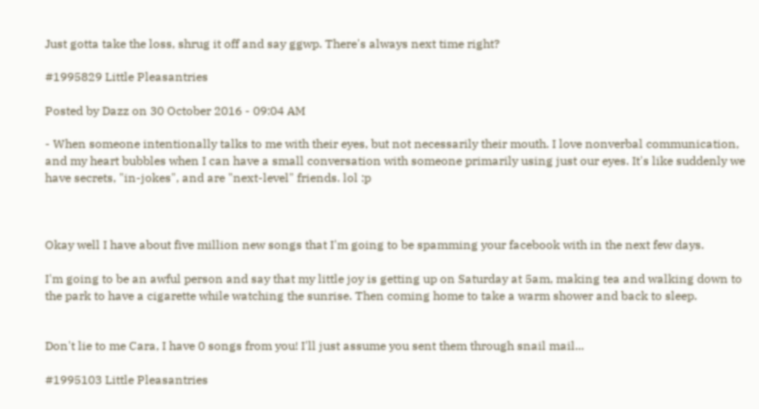Just gotta take the loss, shrug it off and say ggwp. There's always next time right?

#1995829 Little Pleasantries

Posted by Dazz on 30 October 2016 - 09:04 AM

- When someone intentionally talks to me with their eyes, but not necessarily their mouth. I love nonverbal communication, and my heart bubbles when I can have a small conversation with someone primarily using just our eyes. It's like suddenly we have secrets, "in-jokes", and are "next-level" friends. lol :p



Okay well I have about five million new songs that I'm going to be spamming your facebook with in the next few days.

I'm going to be an awful person and say that my little joy is getting up on Saturday at 5am, making tea and walking down to the park to have a cigarette while watching the sunrise. Then coming home to take a warm shower and back to sleep.


Don't lie to me Cara, I have 0 songs from you! I'll just assume you sent them through snail mail...

#1995103 Little Pleasantries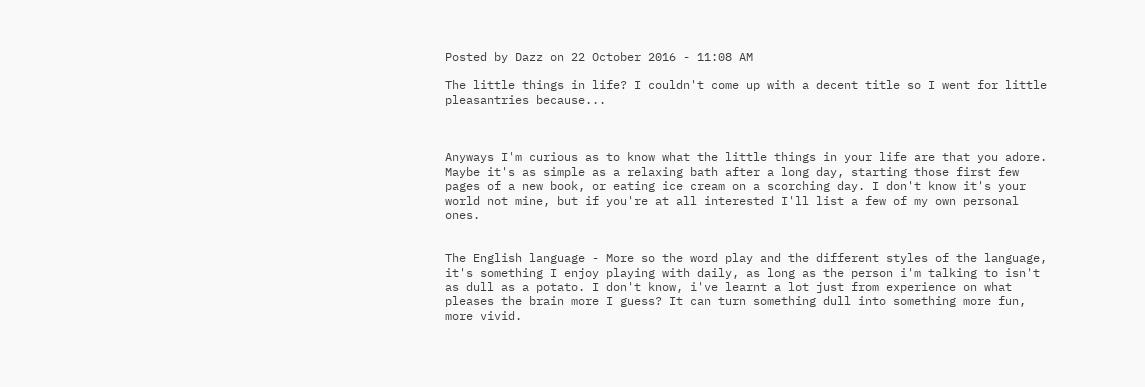Posted by Dazz on 22 October 2016 - 11:08 AM

The little things in life? I couldn't come up with a decent title so I went for little pleasantries because...



Anyways I'm curious as to know what the little things in your life are that you adore. Maybe it's as simple as a relaxing bath after a long day, starting those first few pages of a new book, or eating ice cream on a scorching day. I don't know it's your world not mine, but if you're at all interested I'll list a few of my own personal ones.


The English language - More so the word play and the different styles of the language, it's something I enjoy playing with daily, as long as the person i'm talking to isn't as dull as a potato. I don't know, i've learnt a lot just from experience on what pleases the brain more I guess? It can turn something dull into something more fun, more vivid.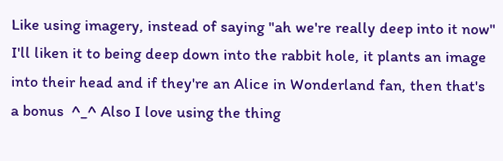Like using imagery, instead of saying "ah we're really deep into it now" I'll liken it to being deep down into the rabbit hole, it plants an image into their head and if they're an Alice in Wonderland fan, then that's a bonus  ^_^ Also I love using the thing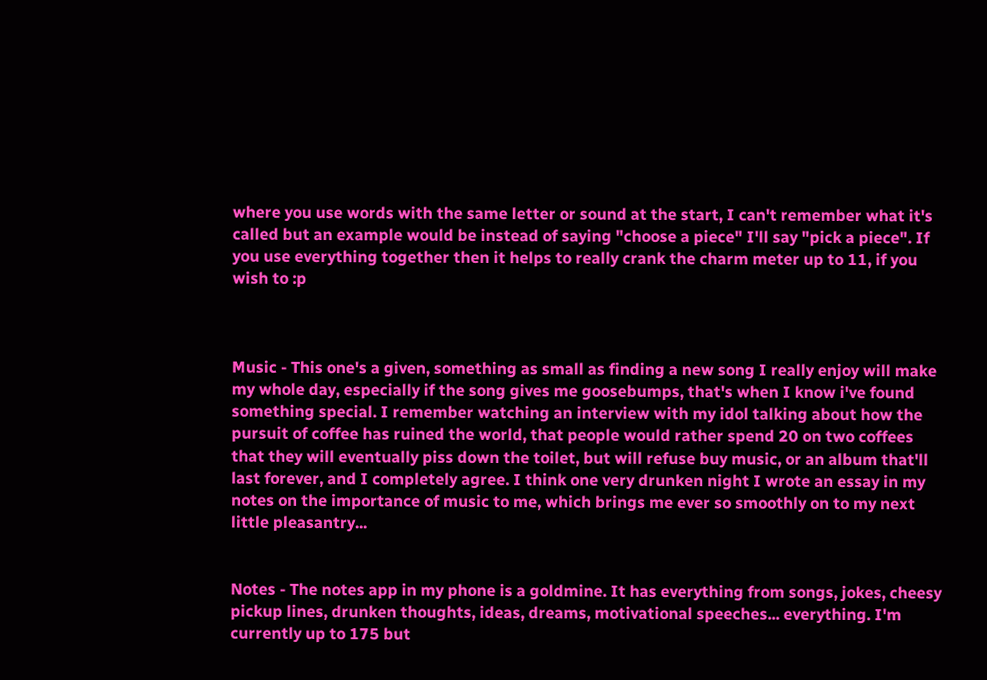where you use words with the same letter or sound at the start, I can't remember what it's called but an example would be instead of saying "choose a piece" I'll say "pick a piece". If you use everything together then it helps to really crank the charm meter up to 11, if you wish to :p



Music - This one's a given, something as small as finding a new song I really enjoy will make my whole day, especially if the song gives me goosebumps, that's when I know i've found something special. I remember watching an interview with my idol talking about how the pursuit of coffee has ruined the world, that people would rather spend 20 on two coffees that they will eventually piss down the toilet, but will refuse buy music, or an album that'll last forever, and I completely agree. I think one very drunken night I wrote an essay in my notes on the importance of music to me, which brings me ever so smoothly on to my next little pleasantry...


Notes - The notes app in my phone is a goldmine. It has everything from songs, jokes, cheesy pickup lines, drunken thoughts, ideas, dreams, motivational speeches... everything. I'm currently up to 175 but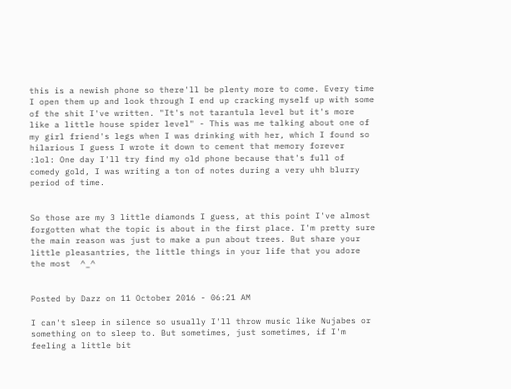this is a newish phone so there'll be plenty more to come. Every time I open them up and look through I end up cracking myself up with some of the shit I've written. "It's not tarantula level but it's more like a little house spider level" - This was me talking about one of my girl friend's legs when I was drinking with her, which I found so hilarious I guess I wrote it down to cement that memory forever  :lol: One day I'll try find my old phone because that's full of comedy gold, I was writing a ton of notes during a very uhh blurry period of time.


So those are my 3 little diamonds I guess, at this point I've almost forgotten what the topic is about in the first place. I'm pretty sure the main reason was just to make a pun about trees. But share your little pleasantries, the little things in your life that you adore the most  ^_^


Posted by Dazz on 11 October 2016 - 06:21 AM

I can't sleep in silence so usually I'll throw music like Nujabes or something on to sleep to. But sometimes, just sometimes, if I'm feeling a little bit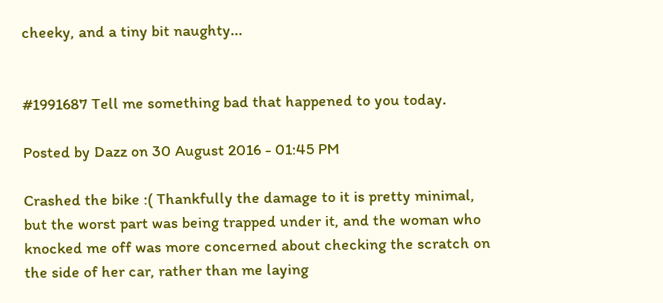cheeky, and a tiny bit naughty...


#1991687 Tell me something bad that happened to you today.

Posted by Dazz on 30 August 2016 - 01:45 PM

Crashed the bike :( Thankfully the damage to it is pretty minimal, but the worst part was being trapped under it, and the woman who knocked me off was more concerned about checking the scratch on the side of her car, rather than me laying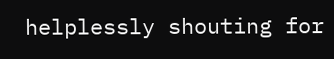helplessly shouting for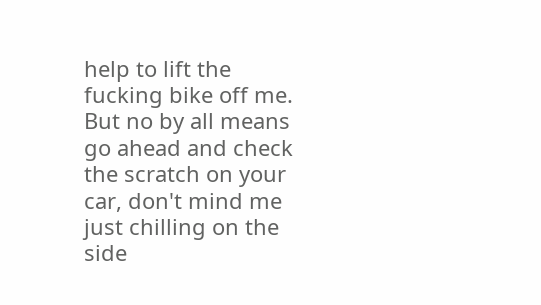help to lift the fucking bike off me. But no by all means go ahead and check the scratch on your car, don't mind me just chilling on the side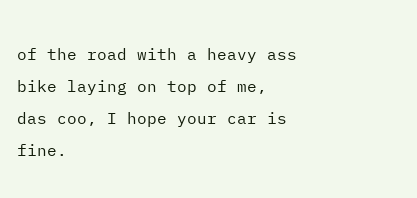of the road with a heavy ass bike laying on top of me, das coo, I hope your car is fine.